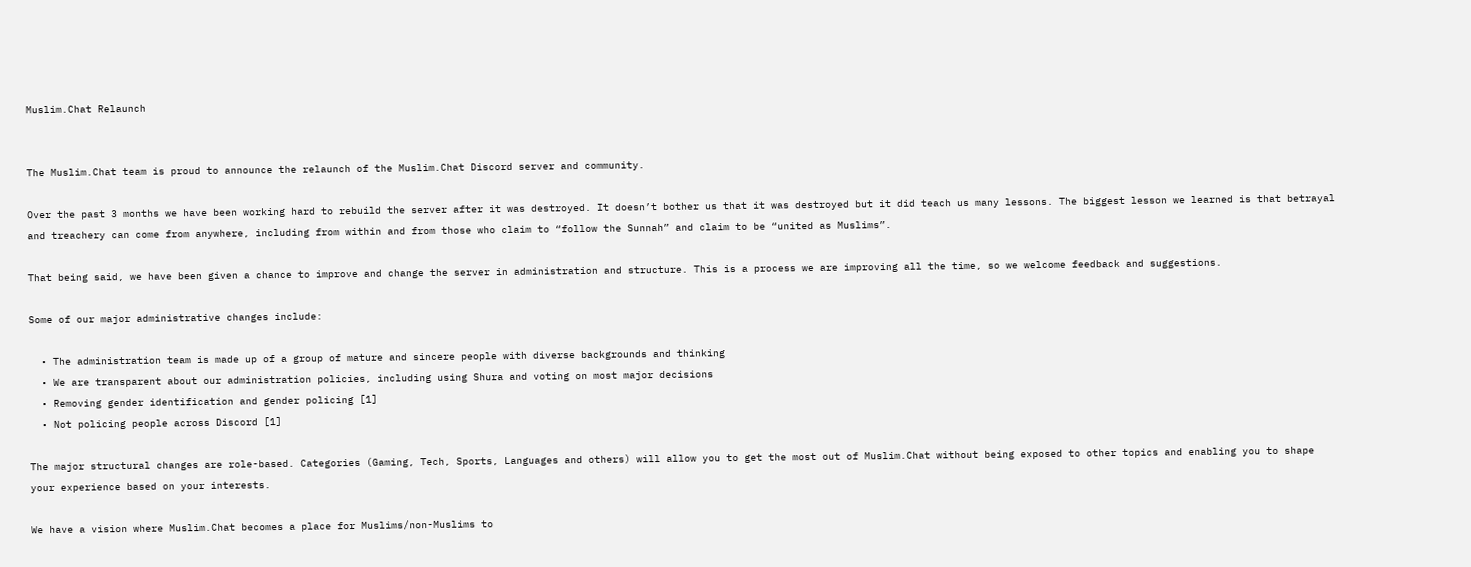Muslim.Chat Relaunch


The Muslim.Chat team is proud to announce the relaunch of the Muslim.Chat Discord server and community.

Over the past 3 months we have been working hard to rebuild the server after it was destroyed. It doesn’t bother us that it was destroyed but it did teach us many lessons. The biggest lesson we learned is that betrayal and treachery can come from anywhere, including from within and from those who claim to “follow the Sunnah” and claim to be “united as Muslims”.

That being said, we have been given a chance to improve and change the server in administration and structure. This is a process we are improving all the time, so we welcome feedback and suggestions.

Some of our major administrative changes include:

  • The administration team is made up of a group of mature and sincere people with diverse backgrounds and thinking
  • We are transparent about our administration policies, including using Shura and voting on most major decisions
  • Removing gender identification and gender policing [1]
  • Not policing people across Discord [1]

The major structural changes are role-based. Categories (Gaming, Tech, Sports, Languages and others) will allow you to get the most out of Muslim.Chat without being exposed to other topics and enabling you to shape your experience based on your interests.

We have a vision where Muslim.Chat becomes a place for Muslims/non-Muslims to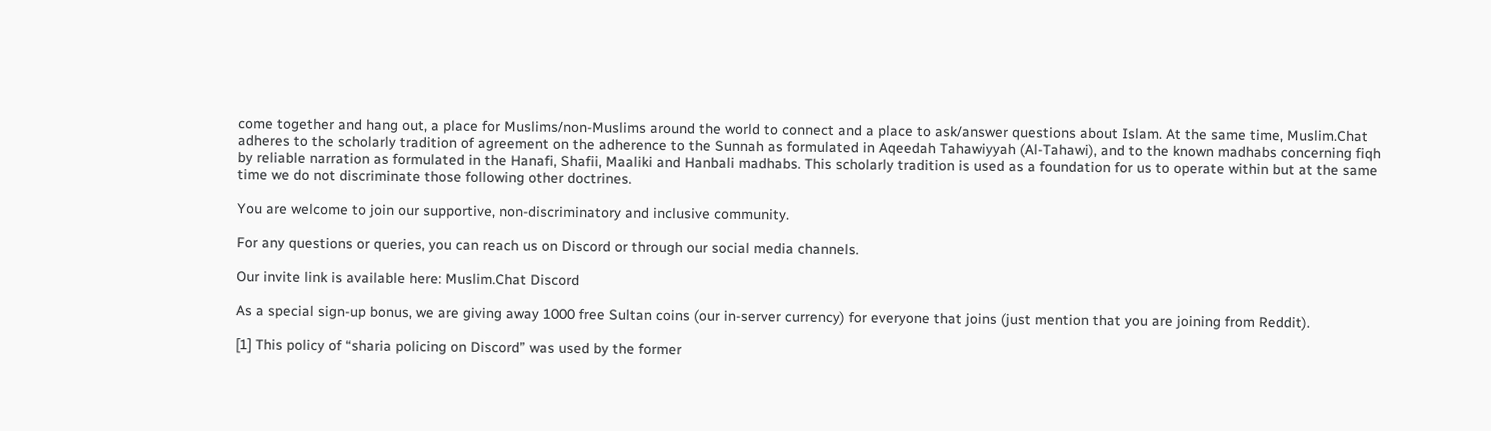come together and hang out, a place for Muslims/non-Muslims around the world to connect and a place to ask/answer questions about Islam. At the same time, Muslim.Chat adheres to the scholarly tradition of agreement on the adherence to the Sunnah as formulated in Aqeedah Tahawiyyah (Al-Tahawi), and to the known madhabs concerning fiqh by reliable narration as formulated in the Hanafi, Shafii, Maaliki and Hanbali madhabs. This scholarly tradition is used as a foundation for us to operate within but at the same time we do not discriminate those following other doctrines.

You are welcome to join our supportive, non-discriminatory and inclusive community.

For any questions or queries, you can reach us on Discord or through our social media channels.

Our invite link is available here: Muslim.Chat Discord

As a special sign-up bonus, we are giving away 1000 free Sultan coins (our in-server currency) for everyone that joins (just mention that you are joining from Reddit).

[1] This policy of “sharia policing on Discord” was used by the former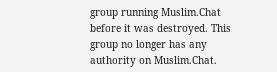group running Muslim.Chat before it was destroyed. This group no longer has any authority on Muslim.Chat.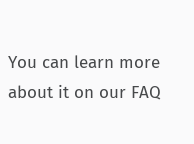You can learn more about it on our FAQ